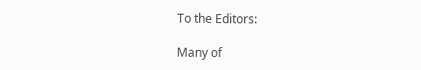To the Editors:

Many of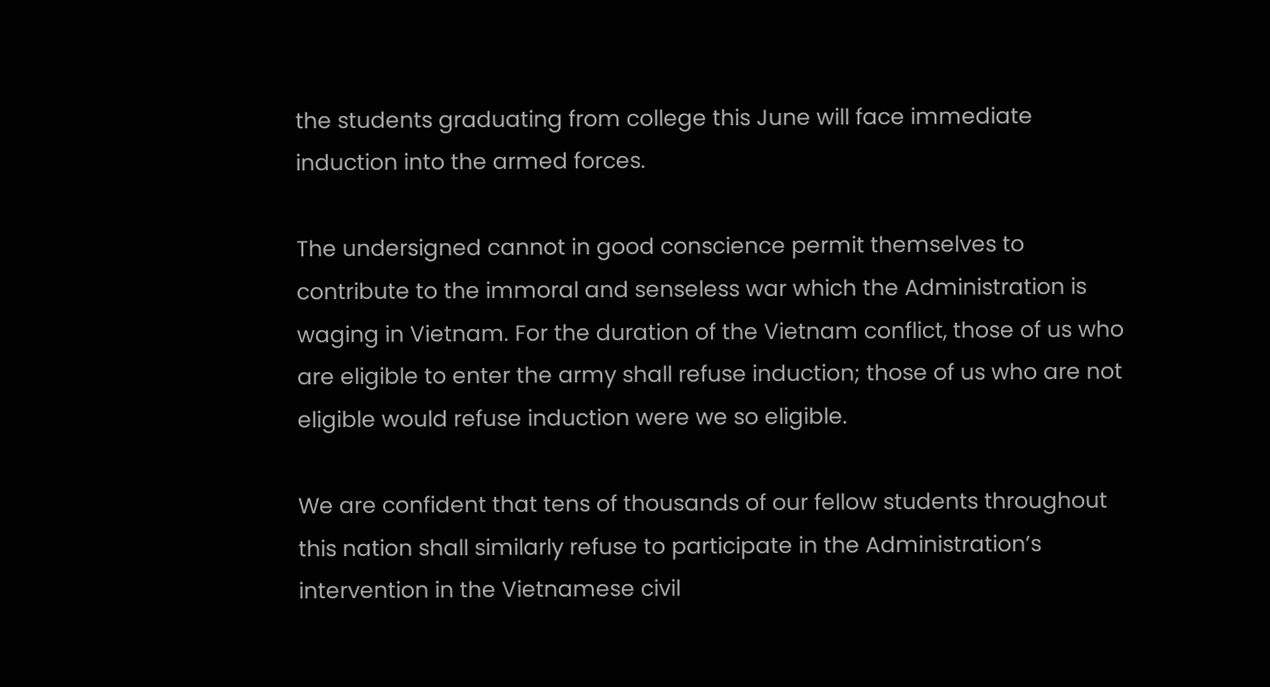the students graduating from college this June will face immediate induction into the armed forces.

The undersigned cannot in good conscience permit themselves to contribute to the immoral and senseless war which the Administration is waging in Vietnam. For the duration of the Vietnam conflict, those of us who are eligible to enter the army shall refuse induction; those of us who are not eligible would refuse induction were we so eligible.

We are confident that tens of thousands of our fellow students throughout this nation shall similarly refuse to participate in the Administration’s intervention in the Vietnamese civil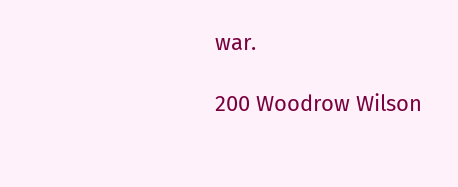war.

200 Woodrow Wilson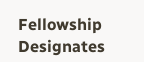Fellowship Designates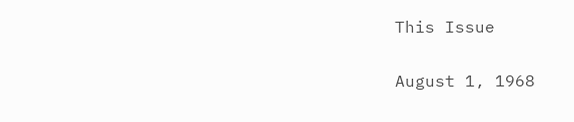This Issue

August 1, 1968